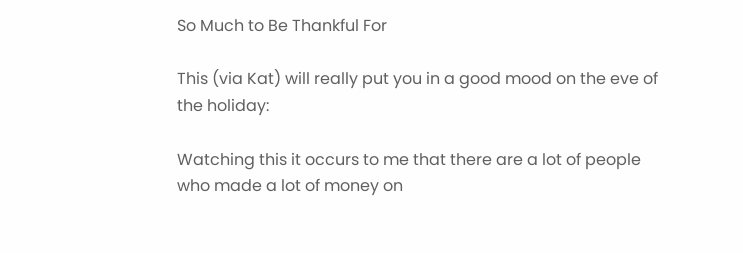So Much to Be Thankful For

This (via Kat) will really put you in a good mood on the eve of the holiday:

Watching this it occurs to me that there are a lot of people who made a lot of money on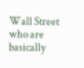Wall Street who are basically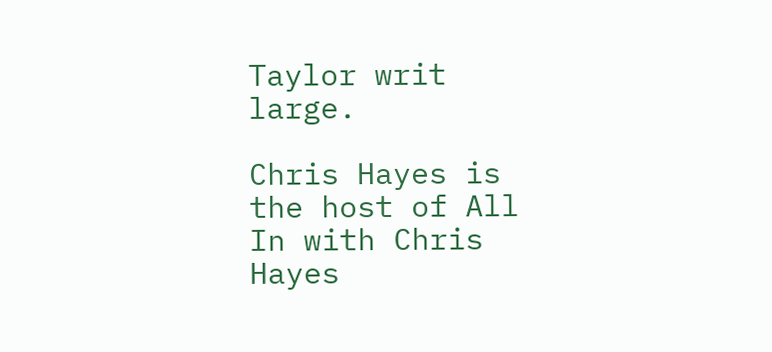Taylor writ large.

Chris Hayes is the host of All In with Chris Hayes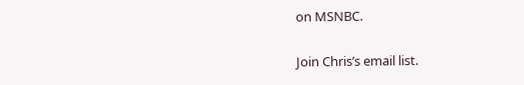on MSNBC.

Join Chris’s email list.